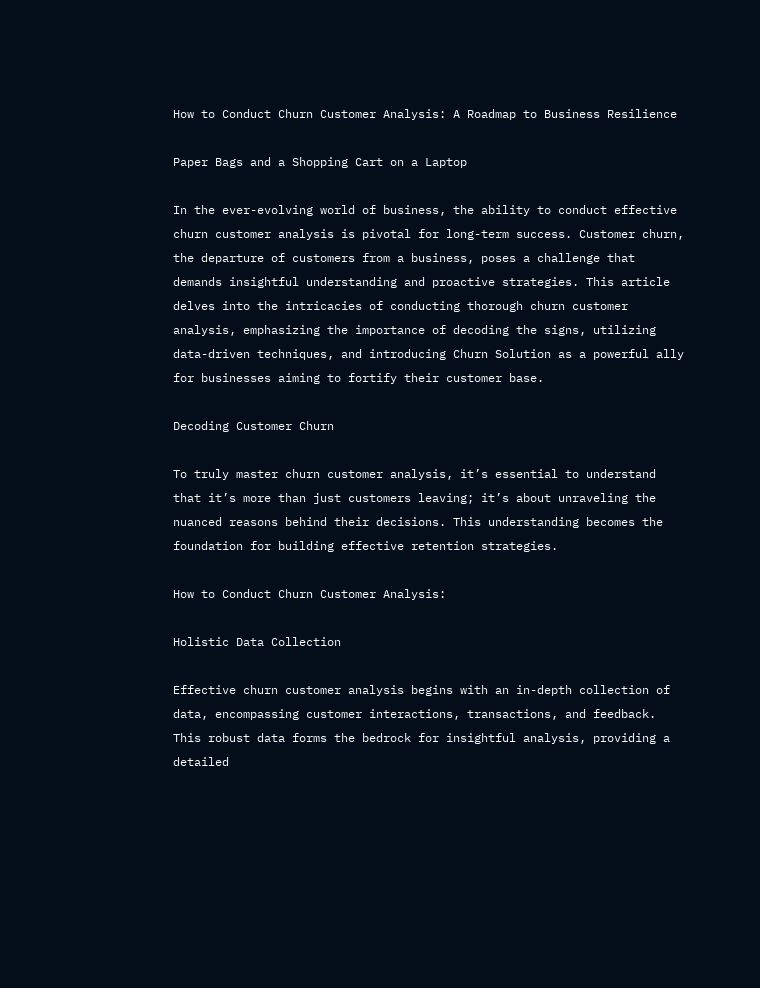How to Conduct Churn Customer Analysis: A Roadmap to Business Resilience

Paper Bags and a Shopping Cart on a Laptop

In the ever-evolving world of business, the ability to conduct effective churn customer analysis is pivotal for long-term success. Customer churn, the departure of customers from a business, poses a challenge that demands insightful understanding and proactive strategies. This article delves into the intricacies of conducting thorough churn customer analysis, emphasizing the importance of decoding the signs, utilizing data-driven techniques, and introducing Churn Solution as a powerful ally for businesses aiming to fortify their customer base.

Decoding Customer Churn

To truly master churn customer analysis, it’s essential to understand that it’s more than just customers leaving; it’s about unraveling the nuanced reasons behind their decisions. This understanding becomes the foundation for building effective retention strategies.

How to Conduct Churn Customer Analysis:

Holistic Data Collection

Effective churn customer analysis begins with an in-depth collection of data, encompassing customer interactions, transactions, and feedback. This robust data forms the bedrock for insightful analysis, providing a detailed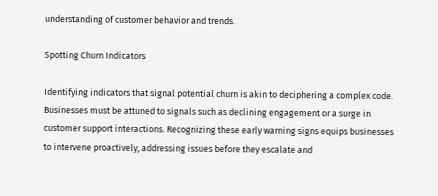understanding of customer behavior and trends.

Spotting Churn Indicators

Identifying indicators that signal potential churn is akin to deciphering a complex code. Businesses must be attuned to signals such as declining engagement or a surge in customer support interactions. Recognizing these early warning signs equips businesses to intervene proactively, addressing issues before they escalate and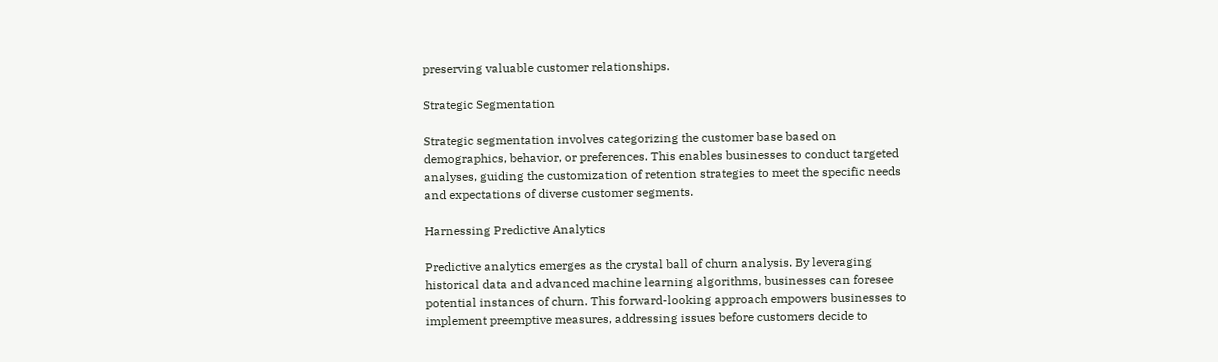preserving valuable customer relationships.

Strategic Segmentation

Strategic segmentation involves categorizing the customer base based on demographics, behavior, or preferences. This enables businesses to conduct targeted analyses, guiding the customization of retention strategies to meet the specific needs and expectations of diverse customer segments.

Harnessing Predictive Analytics

Predictive analytics emerges as the crystal ball of churn analysis. By leveraging historical data and advanced machine learning algorithms, businesses can foresee potential instances of churn. This forward-looking approach empowers businesses to implement preemptive measures, addressing issues before customers decide to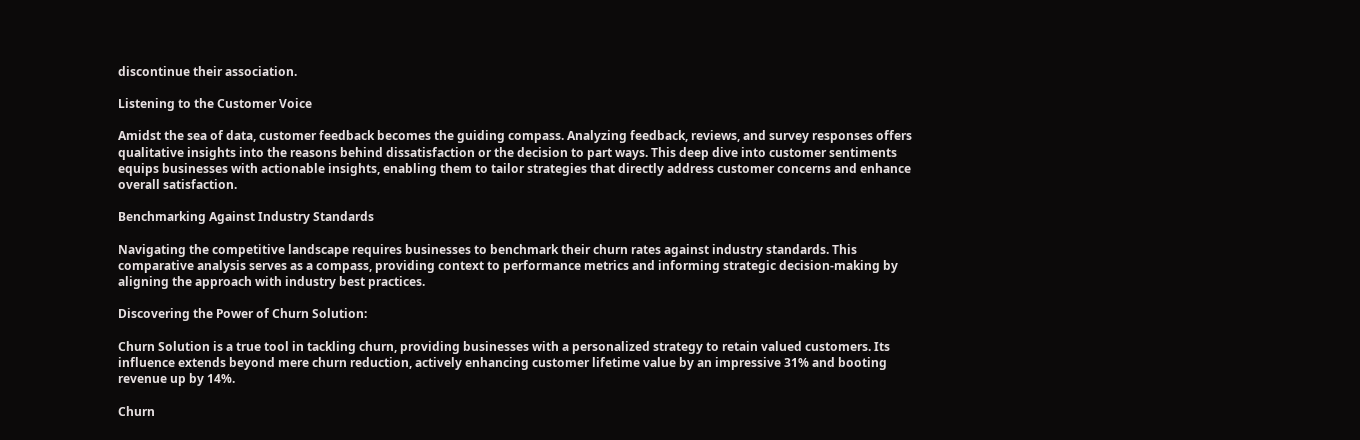discontinue their association.

Listening to the Customer Voice

Amidst the sea of data, customer feedback becomes the guiding compass. Analyzing feedback, reviews, and survey responses offers qualitative insights into the reasons behind dissatisfaction or the decision to part ways. This deep dive into customer sentiments equips businesses with actionable insights, enabling them to tailor strategies that directly address customer concerns and enhance overall satisfaction.

Benchmarking Against Industry Standards

Navigating the competitive landscape requires businesses to benchmark their churn rates against industry standards. This comparative analysis serves as a compass, providing context to performance metrics and informing strategic decision-making by aligning the approach with industry best practices.

Discovering the Power of Churn Solution:

Churn Solution is a true tool in tackling churn, providing businesses with a personalized strategy to retain valued customers. Its influence extends beyond mere churn reduction, actively enhancing customer lifetime value by an impressive 31% and booting revenue up by 14%.

Churn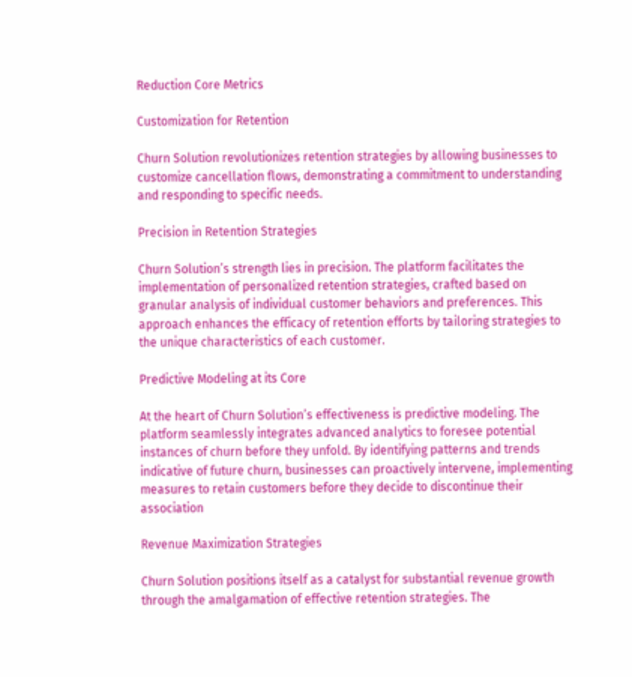Reduction Core Metrics

Customization for Retention

Churn Solution revolutionizes retention strategies by allowing businesses to customize cancellation flows, demonstrating a commitment to understanding and responding to specific needs.

Precision in Retention Strategies

Churn Solution’s strength lies in precision. The platform facilitates the implementation of personalized retention strategies, crafted based on granular analysis of individual customer behaviors and preferences. This approach enhances the efficacy of retention efforts by tailoring strategies to the unique characteristics of each customer.

Predictive Modeling at its Core

At the heart of Churn Solution’s effectiveness is predictive modeling. The platform seamlessly integrates advanced analytics to foresee potential instances of churn before they unfold. By identifying patterns and trends indicative of future churn, businesses can proactively intervene, implementing measures to retain customers before they decide to discontinue their association

Revenue Maximization Strategies

Churn Solution positions itself as a catalyst for substantial revenue growth through the amalgamation of effective retention strategies. The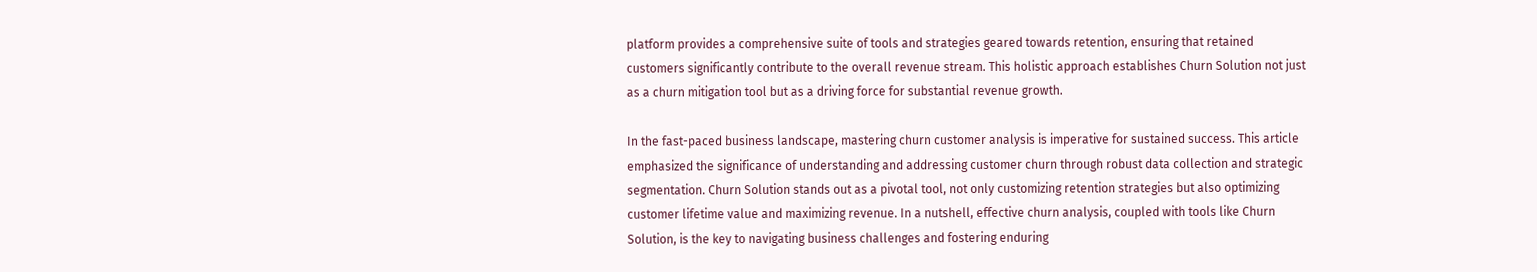platform provides a comprehensive suite of tools and strategies geared towards retention, ensuring that retained customers significantly contribute to the overall revenue stream. This holistic approach establishes Churn Solution not just as a churn mitigation tool but as a driving force for substantial revenue growth.

In the fast-paced business landscape, mastering churn customer analysis is imperative for sustained success. This article emphasized the significance of understanding and addressing customer churn through robust data collection and strategic segmentation. Churn Solution stands out as a pivotal tool, not only customizing retention strategies but also optimizing customer lifetime value and maximizing revenue. In a nutshell, effective churn analysis, coupled with tools like Churn Solution, is the key to navigating business challenges and fostering enduring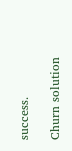success.

Churn solution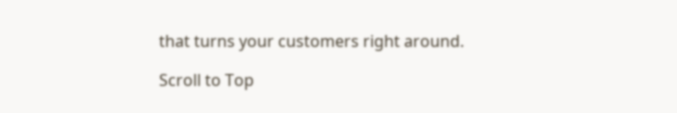that turns your customers right around.

Scroll to Top